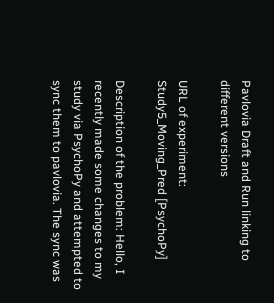Pavlovia Draft and Run linking to different versions

URL of experiment: Study5_Moving_Pred [PsychoPy]

Description of the problem: Hello, I recently made some changes to my study via PsychoPy and attempted to sync them to pavlovia. The sync was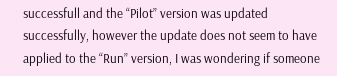successfull and the “Pilot” version was updated successfully, however the update does not seem to have applied to the “Run” version, I was wondering if someone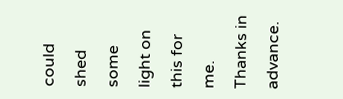could shed some light on this for me.
Thanks in advance.